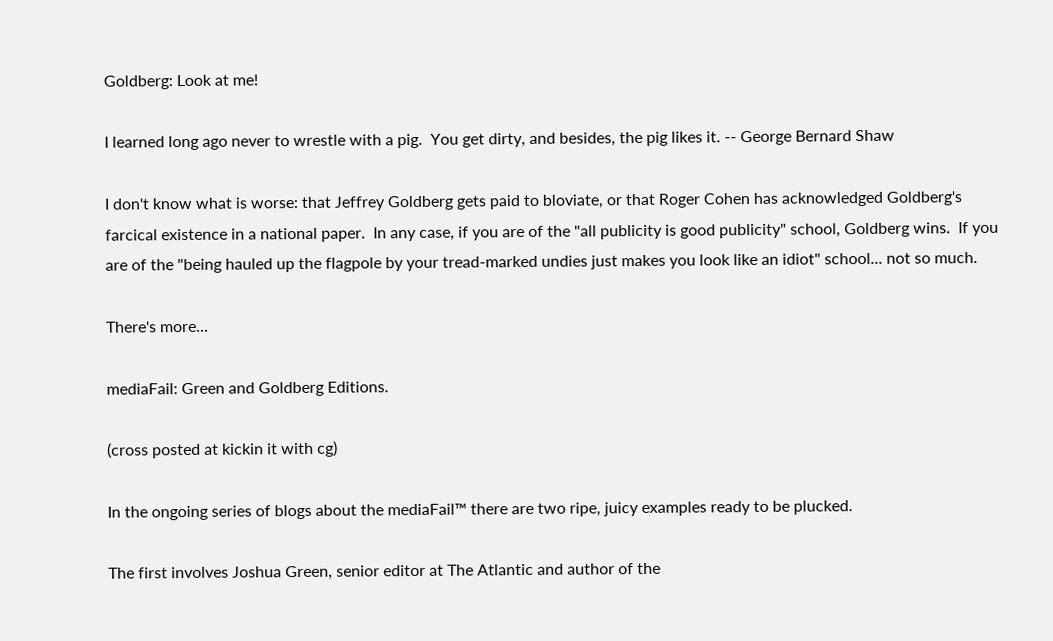Goldberg: Look at me!

I learned long ago never to wrestle with a pig.  You get dirty, and besides, the pig likes it. -- George Bernard Shaw

I don't know what is worse: that Jeffrey Goldberg gets paid to bloviate, or that Roger Cohen has acknowledged Goldberg's farcical existence in a national paper.  In any case, if you are of the "all publicity is good publicity" school, Goldberg wins.  If you are of the "being hauled up the flagpole by your tread-marked undies just makes you look like an idiot" school... not so much.

There's more...

mediaFail: Green and Goldberg Editions.

(cross posted at kickin it with cg)

In the ongoing series of blogs about the mediaFail™ there are two ripe, juicy examples ready to be plucked.

The first involves Joshua Green, senior editor at The Atlantic and author of the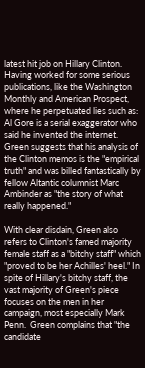latest hit job on Hillary Clinton.  Having worked for some serious publications, like the Washington Monthly and American Prospect, where he perpetuated lies such as: Al Gore is a serial exaggerator who said he invented the internet. Green suggests that his analysis of the Clinton memos is the "empirical truth" and was billed fantastically by fellow Altantic columnist Marc Ambinder as "the story of what really happened."

With clear disdain, Green also refers to Clinton's famed majority female staff as a "bitchy staff" which "proved to be her Achilles' heel." In spite of Hillary's bitchy staff, the vast majority of Green's piece focuses on the men in her campaign, most especially Mark Penn.  Green complains that "the candidate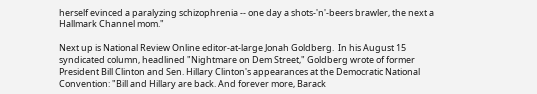herself evinced a paralyzing schizophrenia -- one day a shots-'n'-beers brawler, the next a Hallmark Channel mom."

Next up is National Review Online editor-at-large Jonah Goldberg.  In his August 15 syndicated column, headlined "Nightmare on Dem Street," Goldberg wrote of former President Bill Clinton and Sen. Hillary Clinton's appearances at the Democratic National Convention: "Bill and Hillary are back. And forever more, Barack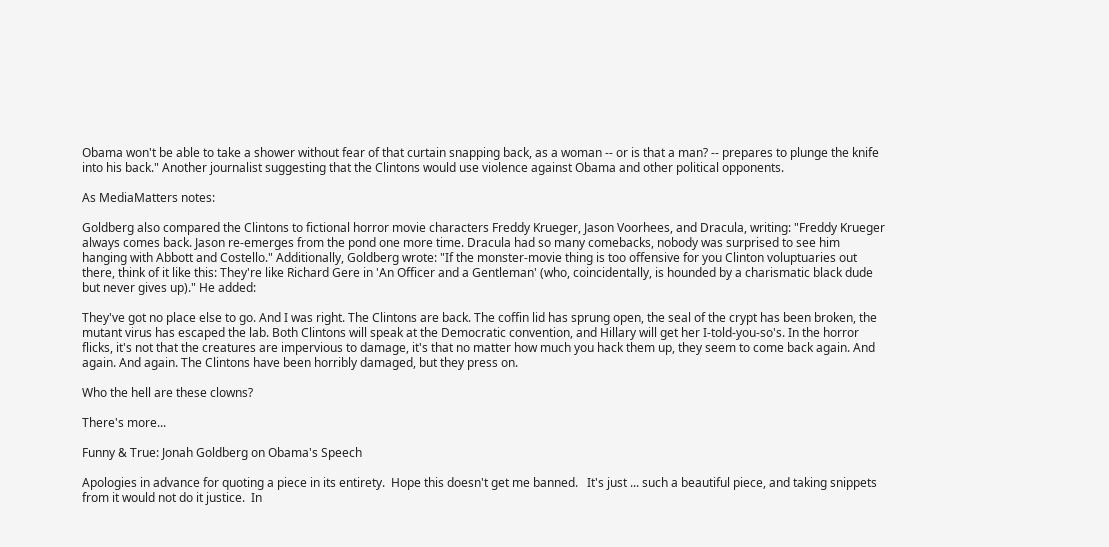Obama won't be able to take a shower without fear of that curtain snapping back, as a woman -- or is that a man? -- prepares to plunge the knife into his back." Another journalist suggesting that the Clintons would use violence against Obama and other political opponents.

As MediaMatters notes:

Goldberg also compared the Clintons to fictional horror movie characters Freddy Krueger, Jason Voorhees, and Dracula, writing: "Freddy Krueger always comes back. Jason re-emerges from the pond one more time. Dracula had so many comebacks, nobody was surprised to see him hanging with Abbott and Costello." Additionally, Goldberg wrote: "If the monster-movie thing is too offensive for you Clinton voluptuaries out there, think of it like this: They're like Richard Gere in 'An Officer and a Gentleman' (who, coincidentally, is hounded by a charismatic black dude but never gives up)." He added:

They've got no place else to go. And I was right. The Clintons are back. The coffin lid has sprung open, the seal of the crypt has been broken, the mutant virus has escaped the lab. Both Clintons will speak at the Democratic convention, and Hillary will get her I-told-you-so's. In the horror flicks, it's not that the creatures are impervious to damage, it's that no matter how much you hack them up, they seem to come back again. And again. And again. The Clintons have been horribly damaged, but they press on.

Who the hell are these clowns?

There's more...

Funny & True: Jonah Goldberg on Obama's Speech

Apologies in advance for quoting a piece in its entirety.  Hope this doesn't get me banned.   It's just ... such a beautiful piece, and taking snippets from it would not do it justice.  In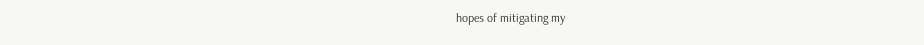hopes of mitigating my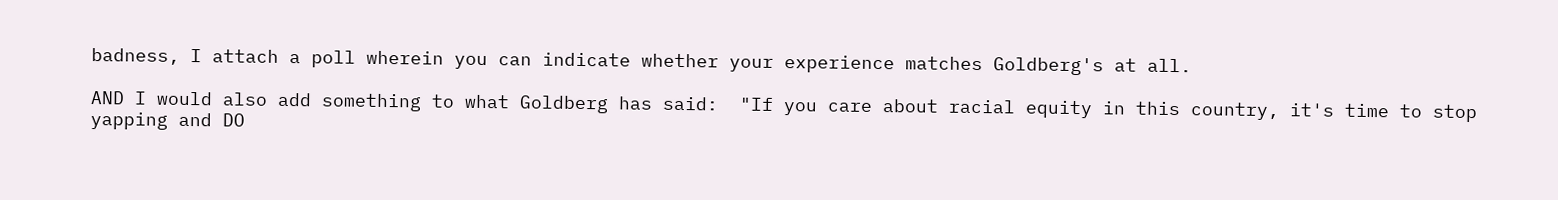badness, I attach a poll wherein you can indicate whether your experience matches Goldberg's at all.

AND I would also add something to what Goldberg has said:  "If you care about racial equity in this country, it's time to stop yapping and DO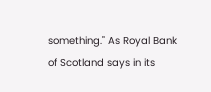something." As Royal Bank of Scotland says in its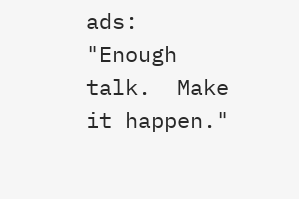ads:  "Enough talk.  Make it happen."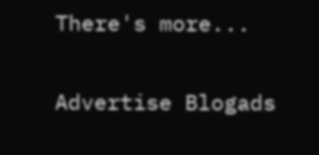There's more...


Advertise Blogads